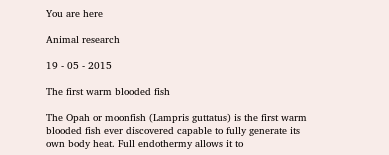You are here

Animal research

19 - 05 - 2015

The first warm blooded fish

The Opah or moonfish (Lampris guttatus) is the first warm blooded fish ever discovered capable to fully generate its own body heat. Full endothermy allows it to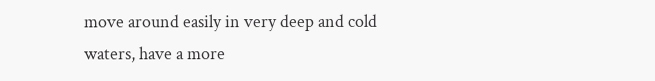move around easily in very deep and cold waters, have a more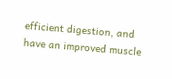efficient digestion, and have an improved muscle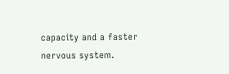capacity and a faster nervous system.